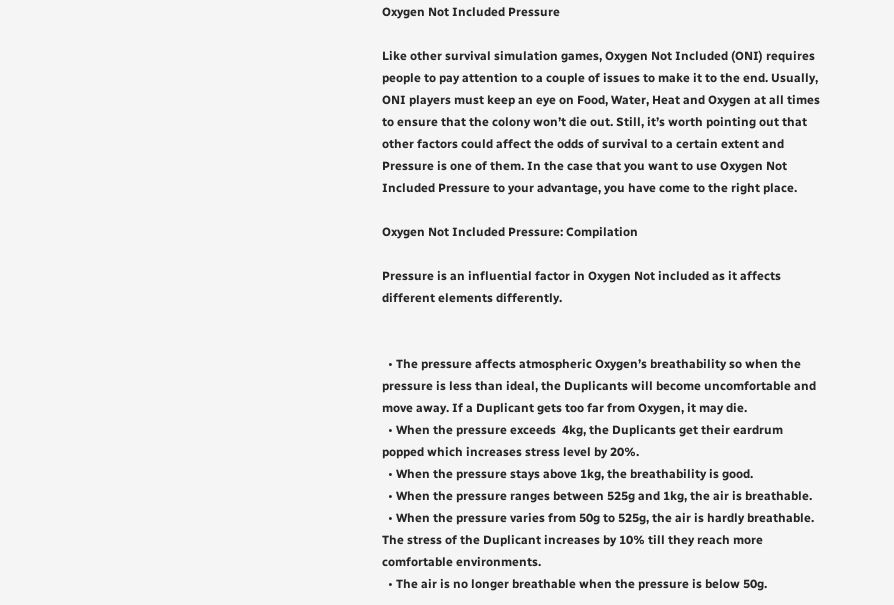Oxygen Not Included Pressure

Like other survival simulation games, Oxygen Not Included (ONI) requires people to pay attention to a couple of issues to make it to the end. Usually, ONI players must keep an eye on Food, Water, Heat and Oxygen at all times to ensure that the colony won’t die out. Still, it’s worth pointing out that other factors could affect the odds of survival to a certain extent and Pressure is one of them. In the case that you want to use Oxygen Not Included Pressure to your advantage, you have come to the right place.

Oxygen Not Included Pressure: Compilation

Pressure is an influential factor in Oxygen Not included as it affects different elements differently.


  • The pressure affects atmospheric Oxygen’s breathability so when the pressure is less than ideal, the Duplicants will become uncomfortable and move away. If a Duplicant gets too far from Oxygen, it may die.
  • When the pressure exceeds  4kg, the Duplicants get their eardrum popped which increases stress level by 20%.
  • When the pressure stays above 1kg, the breathability is good.
  • When the pressure ranges between 525g and 1kg, the air is breathable.
  • When the pressure varies from 50g to 525g, the air is hardly breathable. The stress of the Duplicant increases by 10% till they reach more comfortable environments.
  • The air is no longer breathable when the pressure is below 50g.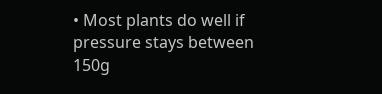• Most plants do well if pressure stays between 150g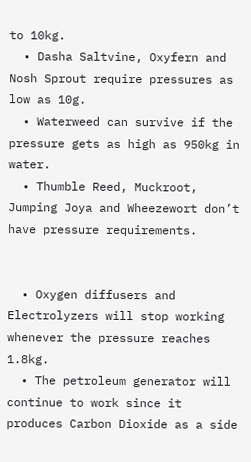to 10kg.
  • Dasha Saltvine, Oxyfern and Nosh Sprout require pressures as low as 10g.
  • Waterweed can survive if the pressure gets as high as 950kg in water.
  • Thumble Reed, Muckroot, Jumping Joya and Wheezewort don’t have pressure requirements.


  • Oxygen diffusers and Electrolyzers will stop working whenever the pressure reaches 1.8kg.
  • The petroleum generator will continue to work since it produces Carbon Dioxide as a side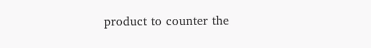product to counter the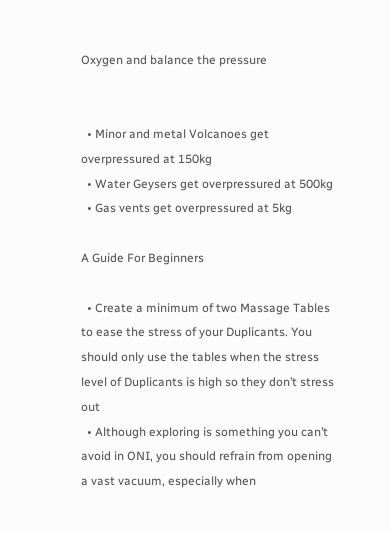Oxygen and balance the pressure


  • Minor and metal Volcanoes get overpressured at 150kg
  • Water Geysers get overpressured at 500kg
  • Gas vents get overpressured at 5kg

A Guide For Beginners

  • Create a minimum of two Massage Tables to ease the stress of your Duplicants. You should only use the tables when the stress level of Duplicants is high so they don’t stress out
  • Although exploring is something you can’t avoid in ONI, you should refrain from opening a vast vacuum, especially when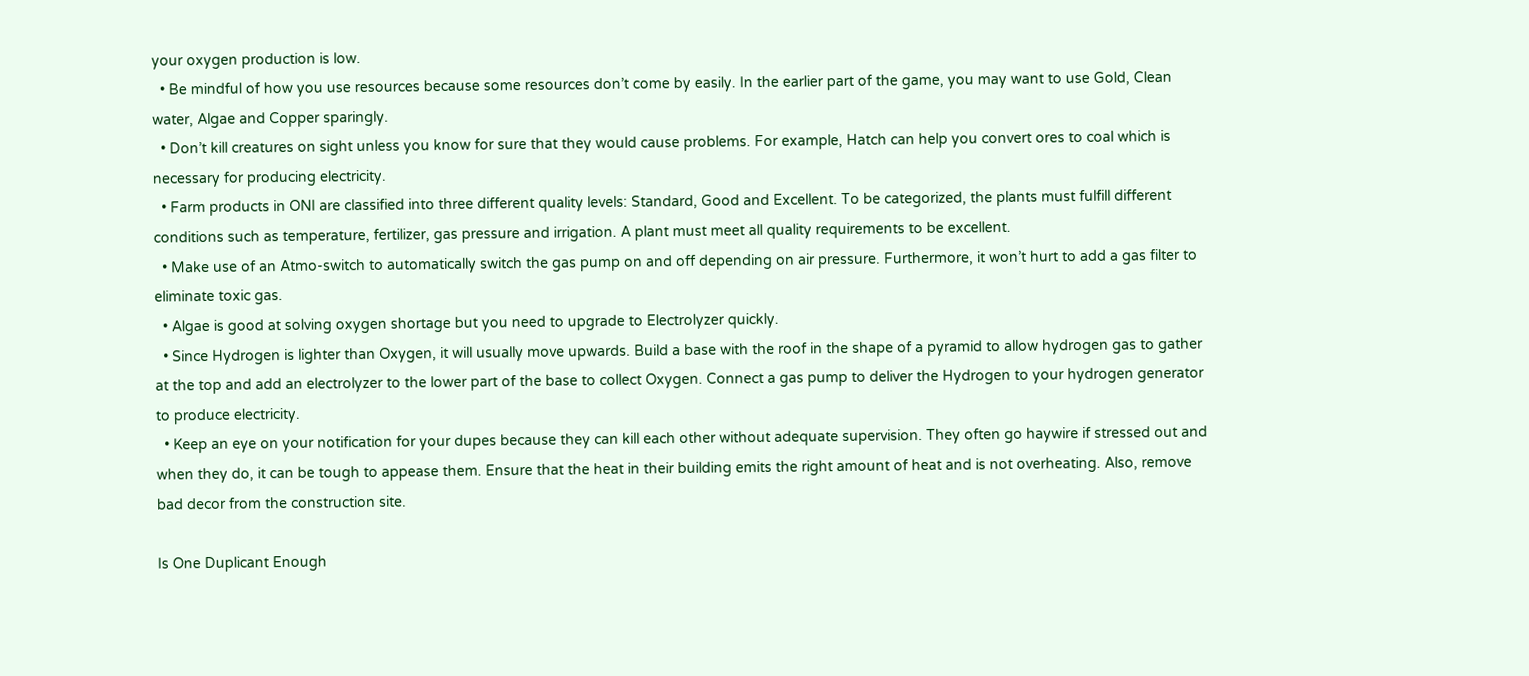your oxygen production is low.
  • Be mindful of how you use resources because some resources don’t come by easily. In the earlier part of the game, you may want to use Gold, Clean water, Algae and Copper sparingly.
  • Don’t kill creatures on sight unless you know for sure that they would cause problems. For example, Hatch can help you convert ores to coal which is necessary for producing electricity.
  • Farm products in ONI are classified into three different quality levels: Standard, Good and Excellent. To be categorized, the plants must fulfill different conditions such as temperature, fertilizer, gas pressure and irrigation. A plant must meet all quality requirements to be excellent.
  • Make use of an Atmo-switch to automatically switch the gas pump on and off depending on air pressure. Furthermore, it won’t hurt to add a gas filter to eliminate toxic gas.
  • Algae is good at solving oxygen shortage but you need to upgrade to Electrolyzer quickly.
  • Since Hydrogen is lighter than Oxygen, it will usually move upwards. Build a base with the roof in the shape of a pyramid to allow hydrogen gas to gather at the top and add an electrolyzer to the lower part of the base to collect Oxygen. Connect a gas pump to deliver the Hydrogen to your hydrogen generator to produce electricity.
  • Keep an eye on your notification for your dupes because they can kill each other without adequate supervision. They often go haywire if stressed out and when they do, it can be tough to appease them. Ensure that the heat in their building emits the right amount of heat and is not overheating. Also, remove bad decor from the construction site.

Is One Duplicant Enough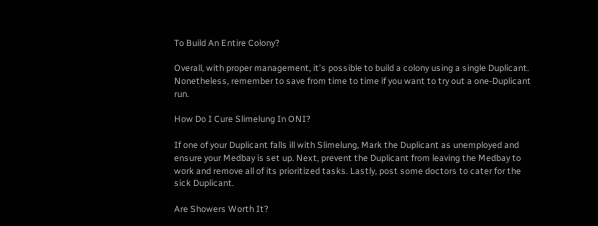To Build An Entire Colony?

Overall, with proper management, it’s possible to build a colony using a single Duplicant. Nonetheless, remember to save from time to time if you want to try out a one-Duplicant run.

How Do I Cure Slimelung In ONI?

If one of your Duplicant falls ill with Slimelung, Mark the Duplicant as unemployed and ensure your Medbay is set up. Next, prevent the Duplicant from leaving the Medbay to work and remove all of its prioritized tasks. Lastly, post some doctors to cater for the sick Duplicant.

Are Showers Worth It?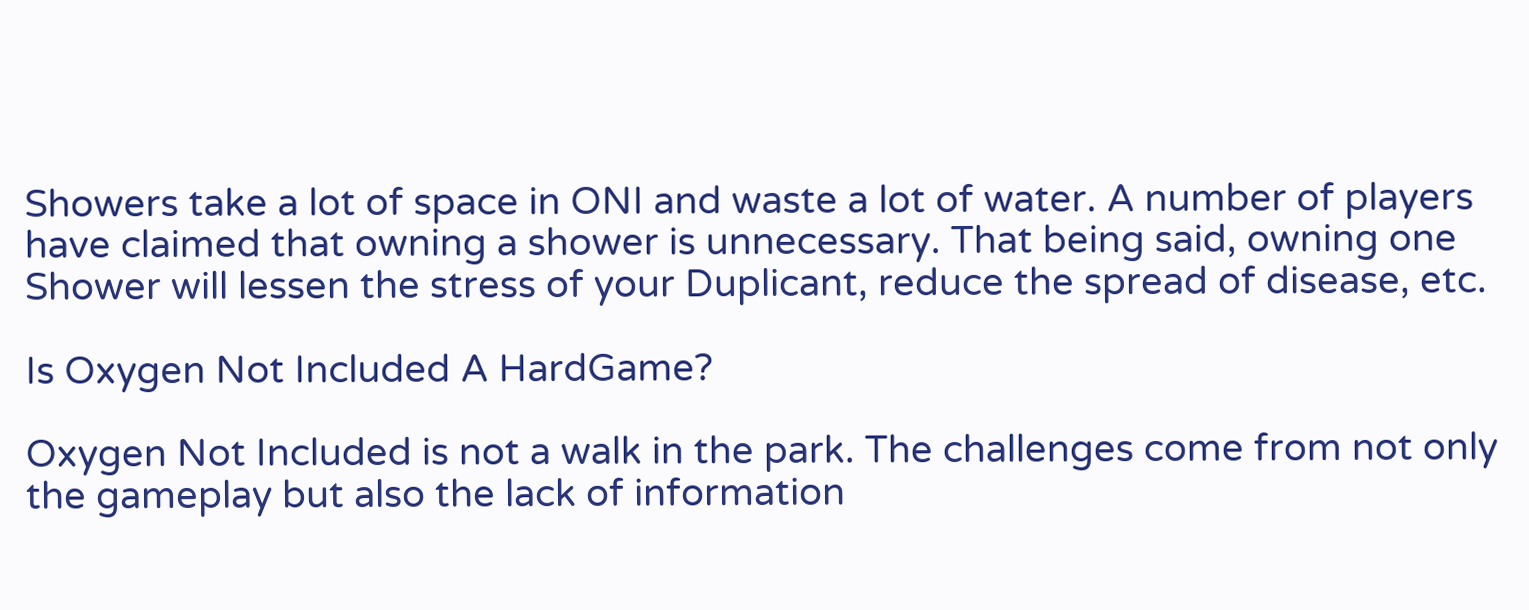Showers take a lot of space in ONI and waste a lot of water. A number of players have claimed that owning a shower is unnecessary. That being said, owning one Shower will lessen the stress of your Duplicant, reduce the spread of disease, etc.

Is Oxygen Not Included A HardGame?

Oxygen Not Included is not a walk in the park. The challenges come from not only the gameplay but also the lack of information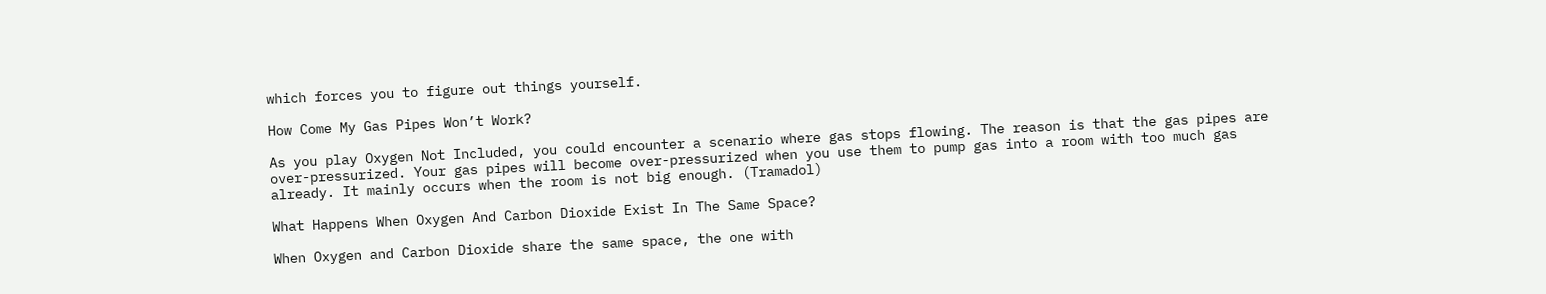which forces you to figure out things yourself.

How Come My Gas Pipes Won’t Work?

As you play Oxygen Not Included, you could encounter a scenario where gas stops flowing. The reason is that the gas pipes are over-pressurized. Your gas pipes will become over-pressurized when you use them to pump gas into a room with too much gas already. It mainly occurs when the room is not big enough. (Tramadol)

What Happens When Oxygen And Carbon Dioxide Exist In The Same Space?

When Oxygen and Carbon Dioxide share the same space, the one with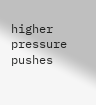higher pressure pushes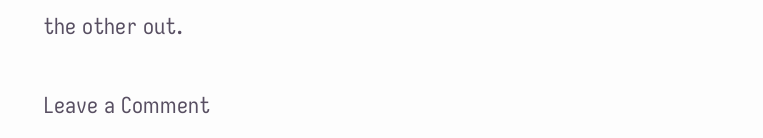the other out.

Leave a Comment